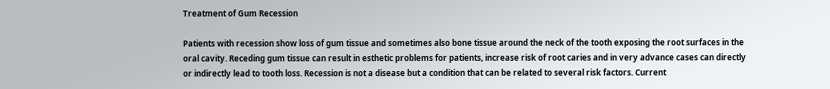Treatment of Gum Recession

Patients with recession show loss of gum tissue and sometimes also bone tissue around the neck of the tooth exposing the root surfaces in the oral cavity. Receding gum tissue can result in esthetic problems for patients, increase risk of root caries and in very advance cases can directly or indirectly lead to tooth loss. Recession is not a disease but a condition that can be related to several risk factors. Current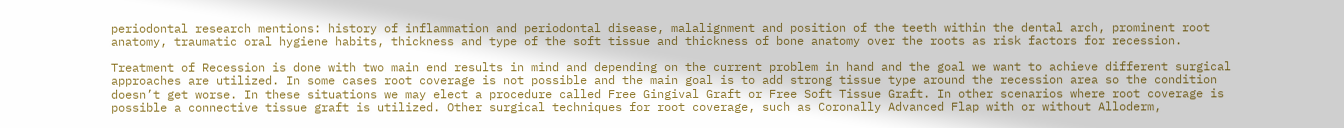periodontal research mentions: history of inflammation and periodontal disease, malalignment and position of the teeth within the dental arch, prominent root anatomy, traumatic oral hygiene habits, thickness and type of the soft tissue and thickness of bone anatomy over the roots as risk factors for recession.

Treatment of Recession is done with two main end results in mind and depending on the current problem in hand and the goal we want to achieve different surgical approaches are utilized. In some cases root coverage is not possible and the main goal is to add strong tissue type around the recession area so the condition doesn’t get worse. In these situations we may elect a procedure called Free Gingival Graft or Free Soft Tissue Graft. In other scenarios where root coverage is possible a connective tissue graft is utilized. Other surgical techniques for root coverage, such as Coronally Advanced Flap with or without Alloderm,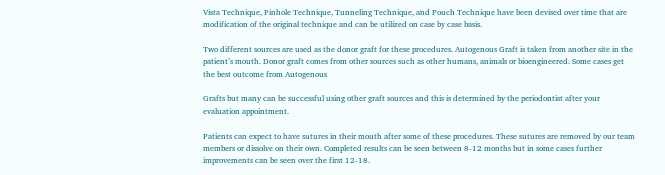Vista Technique, Pinhole Technique, Tunneling Technique, and Pouch Technique have been devised over time that are modification of the original technique and can be utilized on case by case basis.

Two different sources are used as the donor graft for these procedures. Autogenous Graft is taken from another site in the patient’s mouth. Donor graft comes from other sources such as other humans, animals or bioengineered. Some cases get the best outcome from Autogenous

Grafts but many can be successful using other graft sources and this is determined by the periodontist after your evaluation appointment.

Patients can expect to have sutures in their mouth after some of these procedures. These sutures are removed by our team members or dissolve on their own. Completed results can be seen between 8-12 months but in some cases further improvements can be seen over the first 12-18.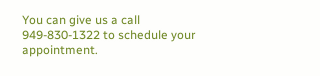You can give us a call 949-830-1322 to schedule your appointment.